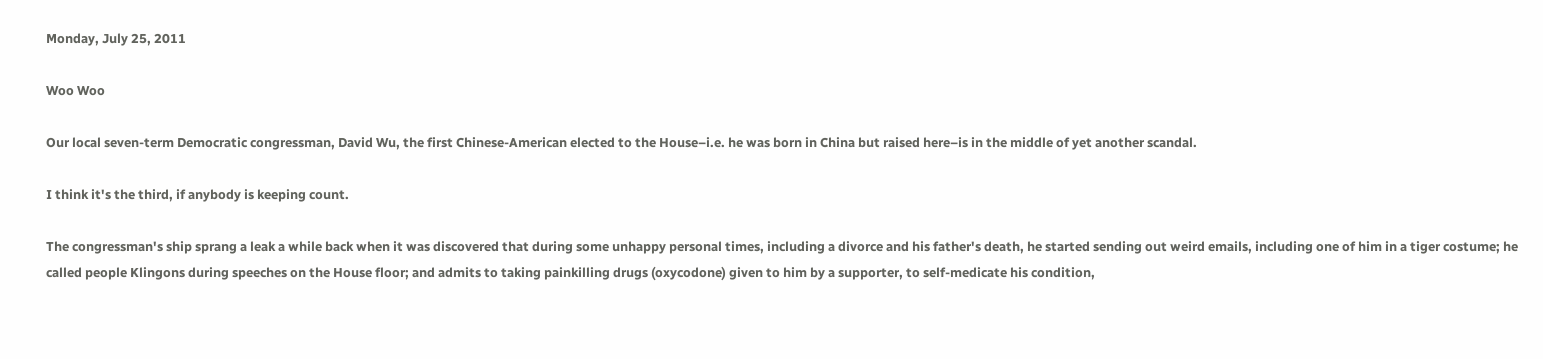Monday, July 25, 2011

Woo Woo

Our local seven-term Democratic congressman, David Wu, the first Chinese-American elected to the House–i.e. he was born in China but raised here–is in the middle of yet another scandal.

I think it's the third, if anybody is keeping count.

The congressman's ship sprang a leak a while back when it was discovered that during some unhappy personal times, including a divorce and his father's death, he started sending out weird emails, including one of him in a tiger costume; he called people Klingons during speeches on the House floor; and admits to taking painkilling drugs (oxycodone) given to him by a supporter, to self-medicate his condition,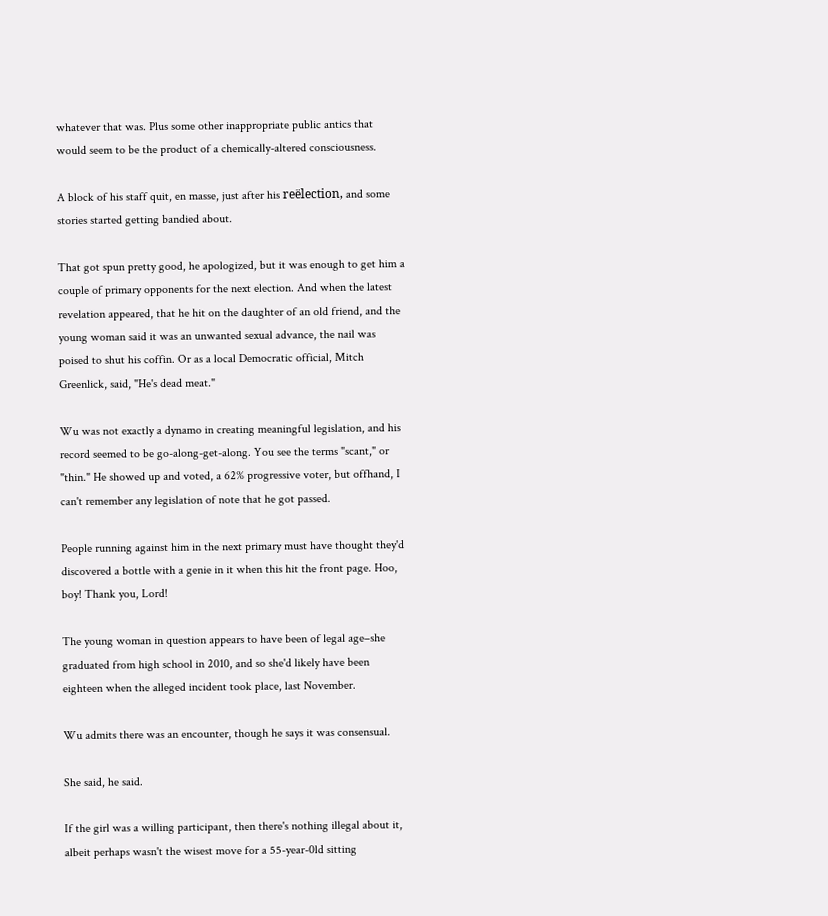whatever that was. Plus some other inappropriate public antics that would seem to be the product of a chemically-altered consciousness.

A block of his staff quit, en masse, just after his reëlection, and some stories started getting bandied about.

That got spun pretty good, he apologized, but it was enough to get him a couple of primary opponents for the next election. And when the latest revelation appeared, that he hit on the daughter of an old friend, and the young woman said it was an unwanted sexual advance, the nail was poised to shut his coffin. Or as a local Democratic official, Mitch Greenlick, said, "He's dead meat."

Wu was not exactly a dynamo in creating meaningful legislation, and his record seemed to be go-along-get-along. You see the terms "scant," or "thin." He showed up and voted, a 62% progressive voter, but offhand, I can't remember any legislation of note that he got passed.

People running against him in the next primary must have thought they'd discovered a bottle with a genie in it when this hit the front page. Hoo, boy! Thank you, Lord!

The young woman in question appears to have been of legal age–she graduated from high school in 2010, and so she'd likely have been eighteen when the alleged incident took place, last November.

Wu admits there was an encounter, though he says it was consensual.

She said, he said.

If the girl was a willing participant, then there's nothing illegal about it, albeit perhaps wasn't the wisest move for a 55-year-0ld sitting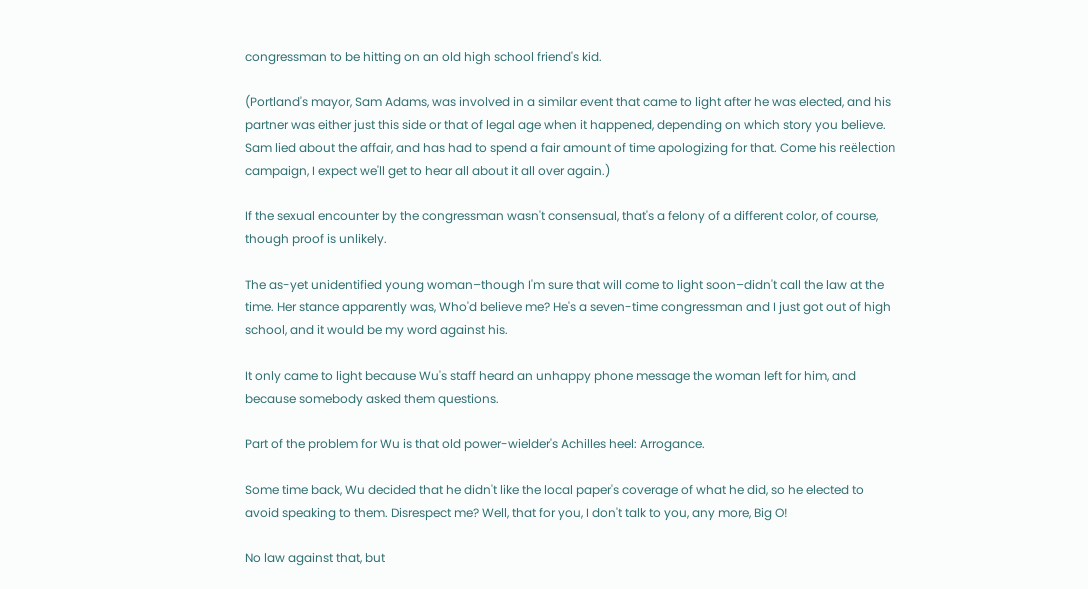congressman to be hitting on an old high school friend's kid.

(Portland's mayor, Sam Adams, was involved in a similar event that came to light after he was elected, and his partner was either just this side or that of legal age when it happened, depending on which story you believe. Sam lied about the affair, and has had to spend a fair amount of time apologizing for that. Come his reëlection campaign, I expect we'll get to hear all about it all over again.)

If the sexual encounter by the congressman wasn't consensual, that's a felony of a different color, of course, though proof is unlikely.

The as-yet unidentified young woman–though I'm sure that will come to light soon–didn't call the law at the time. Her stance apparently was, Who'd believe me? He's a seven-time congressman and I just got out of high school, and it would be my word against his.

It only came to light because Wu's staff heard an unhappy phone message the woman left for him, and because somebody asked them questions.

Part of the problem for Wu is that old power-wielder's Achilles heel: Arrogance.

Some time back, Wu decided that he didn't like the local paper's coverage of what he did, so he elected to avoid speaking to them. Disrespect me? Well, that for you, I don't talk to you, any more, Big O!

No law against that, but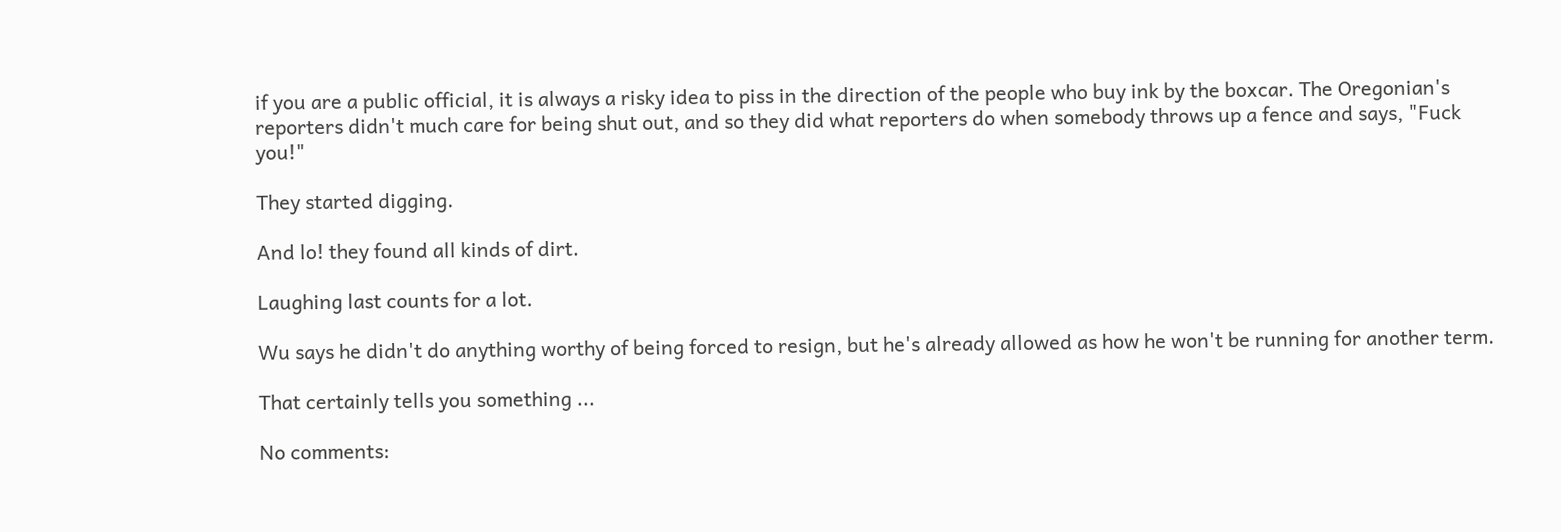if you are a public official, it is always a risky idea to piss in the direction of the people who buy ink by the boxcar. The Oregonian's reporters didn't much care for being shut out, and so they did what reporters do when somebody throws up a fence and says, "Fuck you!"

They started digging.

And lo! they found all kinds of dirt.

Laughing last counts for a lot.

Wu says he didn't do anything worthy of being forced to resign, but he's already allowed as how he won't be running for another term.

That certainly tells you something ...

No comments: